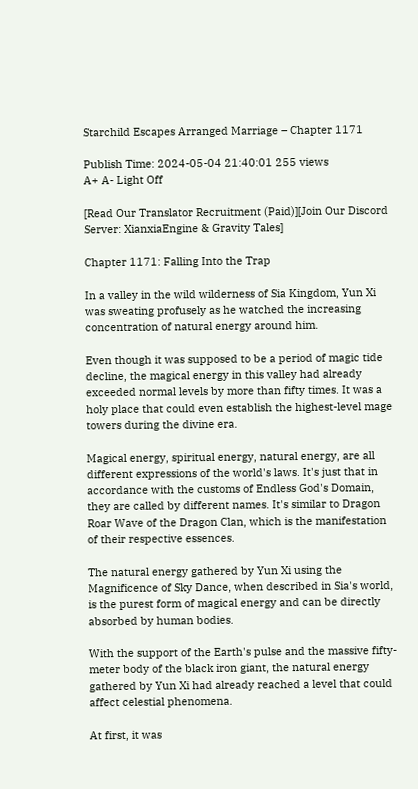Starchild Escapes Arranged Marriage – Chapter 1171

Publish Time: 2024-05-04 21:40:01 255 views
A+ A- Light Off

[Read Our Translator Recruitment (Paid)][Join Our Discord Server: XianxiaEngine & Gravity Tales]

Chapter 1171: Falling Into the Trap

In a valley in the wild wilderness of Sia Kingdom, Yun Xi was sweating profusely as he watched the increasing concentration of natural energy around him.

Even though it was supposed to be a period of magic tide decline, the magical energy in this valley had already exceeded normal levels by more than fifty times. It was a holy place that could even establish the highest-level mage towers during the divine era.

Magical energy, spiritual energy, natural energy, are all different expressions of the world's laws. It's just that in accordance with the customs of Endless God's Domain, they are called by different names. It's similar to Dragon Roar Wave of the Dragon Clan, which is the manifestation of their respective essences.

The natural energy gathered by Yun Xi using the Magnificence of Sky Dance, when described in Sia's world, is the purest form of magical energy and can be directly absorbed by human bodies.

With the support of the Earth's pulse and the massive fifty-meter body of the black iron giant, the natural energy gathered by Yun Xi had already reached a level that could affect celestial phenomena.

At first, it was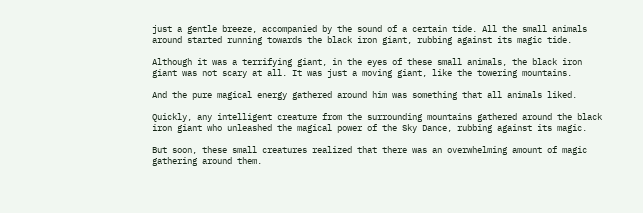just a gentle breeze, accompanied by the sound of a certain tide. All the small animals around started running towards the black iron giant, rubbing against its magic tide.

Although it was a terrifying giant, in the eyes of these small animals, the black iron giant was not scary at all. It was just a moving giant, like the towering mountains.

And the pure magical energy gathered around him was something that all animals liked.

Quickly, any intelligent creature from the surrounding mountains gathered around the black iron giant who unleashed the magical power of the Sky Dance, rubbing against its magic.

But soon, these small creatures realized that there was an overwhelming amount of magic gathering around them.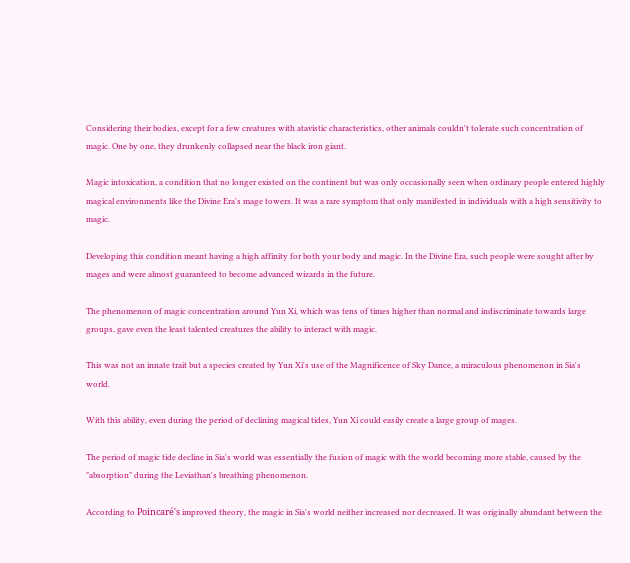Considering their bodies, except for a few creatures with atavistic characteristics, other animals couldn't tolerate such concentration of magic. One by one, they drunkenly collapsed near the black iron giant.

Magic intoxication, a condition that no longer existed on the continent but was only occasionally seen when ordinary people entered highly magical environments like the Divine Era's mage towers. It was a rare symptom that only manifested in individuals with a high sensitivity to magic.

Developing this condition meant having a high affinity for both your body and magic. In the Divine Era, such people were sought after by mages and were almost guaranteed to become advanced wizards in the future.

The phenomenon of magic concentration around Yun Xi, which was tens of times higher than normal and indiscriminate towards large groups, gave even the least talented creatures the ability to interact with magic.

This was not an innate trait but a species created by Yun Xi's use of the Magnificence of Sky Dance, a miraculous phenomenon in Sia's world.

With this ability, even during the period of declining magical tides, Yun Xi could easily create a large group of mages.

The period of magic tide decline in Sia's world was essentially the fusion of magic with the world becoming more stable, caused by the "absorption" during the Leviathan's breathing phenomenon.

According to Poincaré's improved theory, the magic in Sia's world neither increased nor decreased. It was originally abundant between the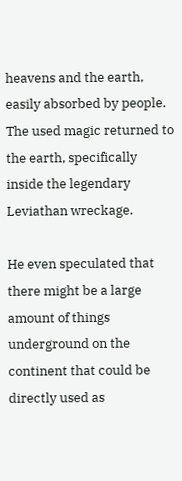heavens and the earth, easily absorbed by people. The used magic returned to the earth, specifically inside the legendary Leviathan wreckage.

He even speculated that there might be a large amount of things underground on the continent that could be directly used as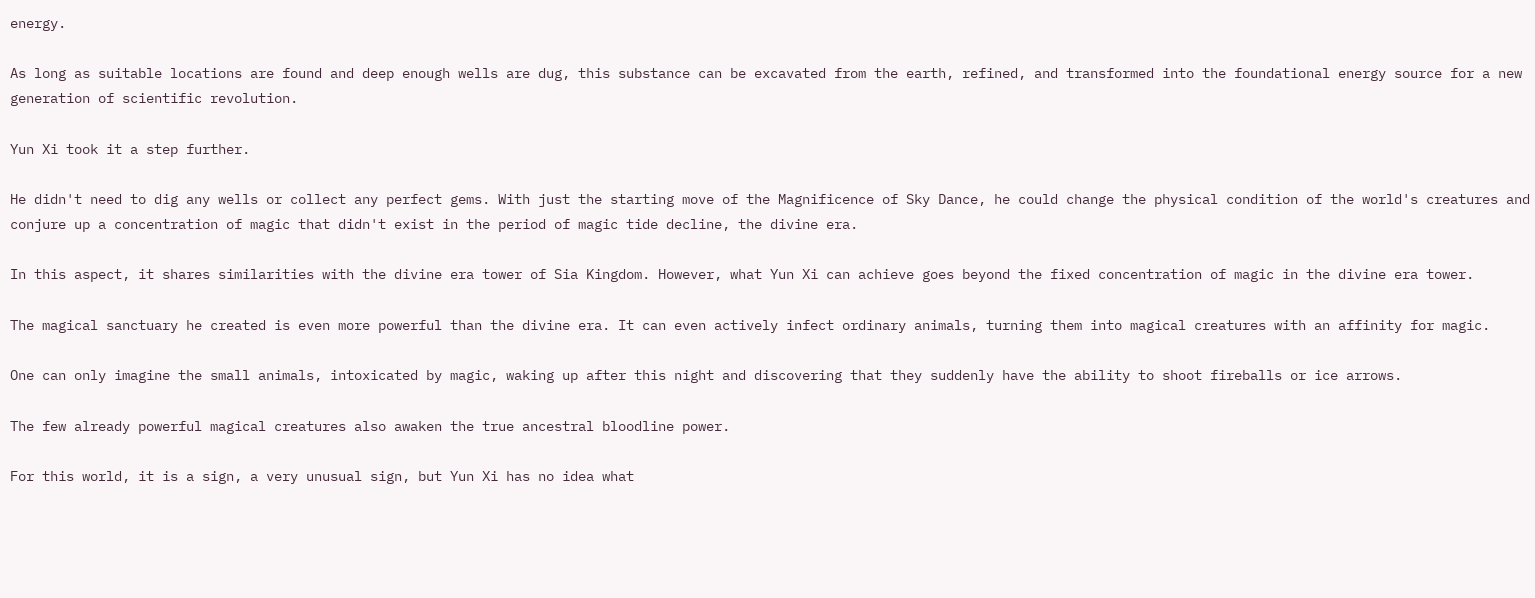energy.

As long as suitable locations are found and deep enough wells are dug, this substance can be excavated from the earth, refined, and transformed into the foundational energy source for a new generation of scientific revolution.

Yun Xi took it a step further.

He didn't need to dig any wells or collect any perfect gems. With just the starting move of the Magnificence of Sky Dance, he could change the physical condition of the world's creatures and conjure up a concentration of magic that didn't exist in the period of magic tide decline, the divine era.

In this aspect, it shares similarities with the divine era tower of Sia Kingdom. However, what Yun Xi can achieve goes beyond the fixed concentration of magic in the divine era tower.

The magical sanctuary he created is even more powerful than the divine era. It can even actively infect ordinary animals, turning them into magical creatures with an affinity for magic.

One can only imagine the small animals, intoxicated by magic, waking up after this night and discovering that they suddenly have the ability to shoot fireballs or ice arrows.

The few already powerful magical creatures also awaken the true ancestral bloodline power.

For this world, it is a sign, a very unusual sign, but Yun Xi has no idea what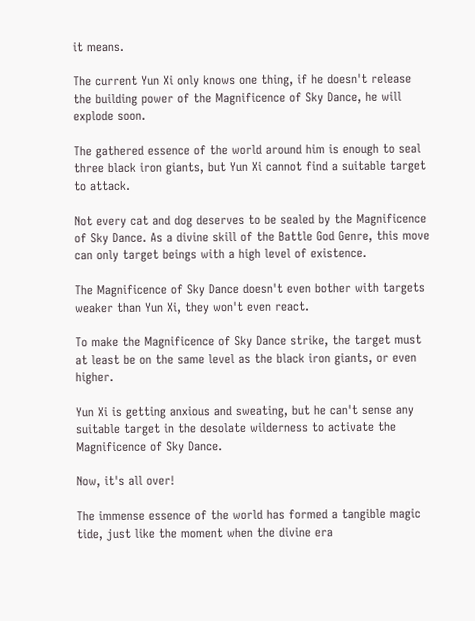it means.

The current Yun Xi only knows one thing, if he doesn't release the building power of the Magnificence of Sky Dance, he will explode soon.

The gathered essence of the world around him is enough to seal three black iron giants, but Yun Xi cannot find a suitable target to attack.

Not every cat and dog deserves to be sealed by the Magnificence of Sky Dance. As a divine skill of the Battle God Genre, this move can only target beings with a high level of existence.

The Magnificence of Sky Dance doesn't even bother with targets weaker than Yun Xi, they won't even react.

To make the Magnificence of Sky Dance strike, the target must at least be on the same level as the black iron giants, or even higher.

Yun Xi is getting anxious and sweating, but he can't sense any suitable target in the desolate wilderness to activate the Magnificence of Sky Dance.

Now, it's all over!

The immense essence of the world has formed a tangible magic tide, just like the moment when the divine era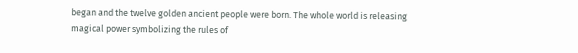began and the twelve golden ancient people were born. The whole world is releasing magical power symbolizing the rules of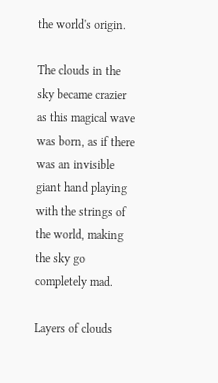the world's origin.

The clouds in the sky became crazier as this magical wave was born, as if there was an invisible giant hand playing with the strings of the world, making the sky go completely mad.

Layers of clouds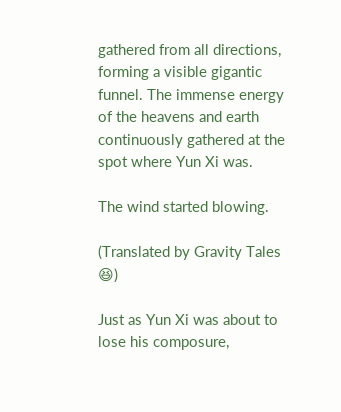gathered from all directions, forming a visible gigantic funnel. The immense energy of the heavens and earth continuously gathered at the spot where Yun Xi was.

The wind started blowing.

(Translated by Gravity Tales 😆)

Just as Yun Xi was about to lose his composure,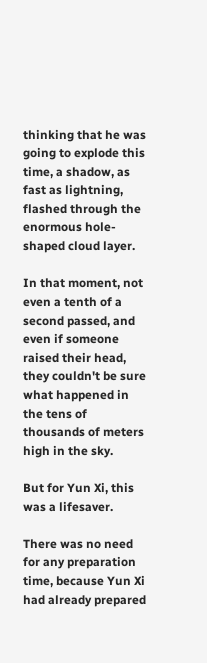thinking that he was going to explode this time, a shadow, as fast as lightning, flashed through the enormous hole-shaped cloud layer.

In that moment, not even a tenth of a second passed, and even if someone raised their head, they couldn't be sure what happened in the tens of thousands of meters high in the sky.

But for Yun Xi, this was a lifesaver.

There was no need for any preparation time, because Yun Xi had already prepared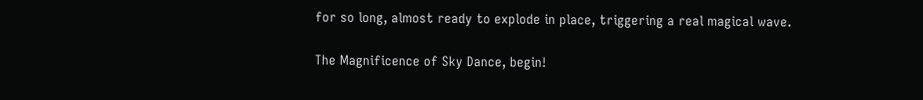for so long, almost ready to explode in place, triggering a real magical wave.

The Magnificence of Sky Dance, begin!